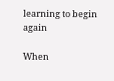learning to begin again

When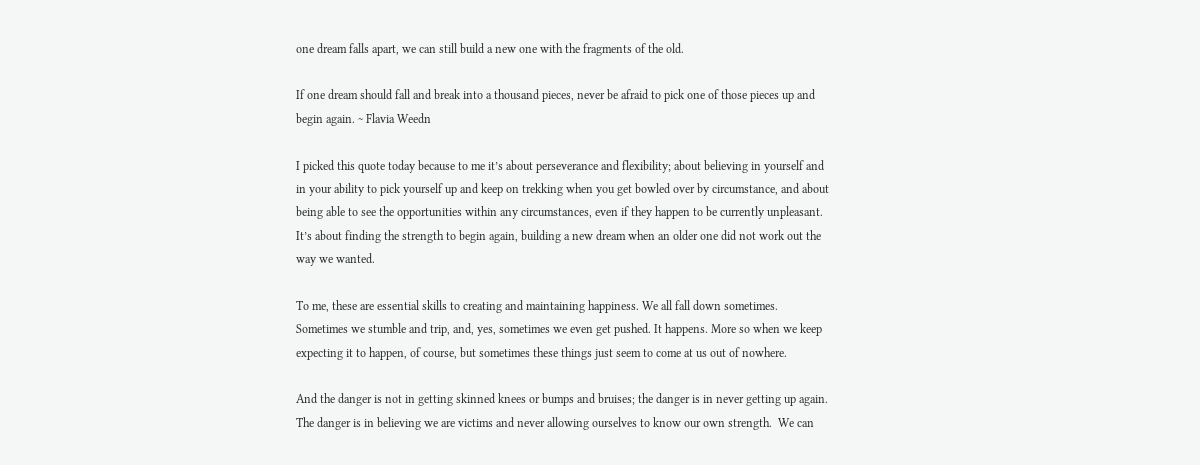one dream falls apart, we can still build a new one with the fragments of the old.

If one dream should fall and break into a thousand pieces, never be afraid to pick one of those pieces up and begin again. ~ Flavia Weedn

I picked this quote today because to me it’s about perseverance and flexibility; about believing in yourself and in your ability to pick yourself up and keep on trekking when you get bowled over by circumstance, and about being able to see the opportunities within any circumstances, even if they happen to be currently unpleasant. It’s about finding the strength to begin again, building a new dream when an older one did not work out the way we wanted.

To me, these are essential skills to creating and maintaining happiness. We all fall down sometimes. Sometimes we stumble and trip, and, yes, sometimes we even get pushed. It happens. More so when we keep expecting it to happen, of course, but sometimes these things just seem to come at us out of nowhere.

And the danger is not in getting skinned knees or bumps and bruises; the danger is in never getting up again. The danger is in believing we are victims and never allowing ourselves to know our own strength.  We can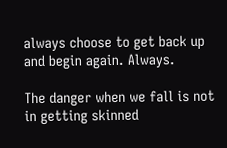always choose to get back up and begin again. Always.

The danger when we fall is not in getting skinned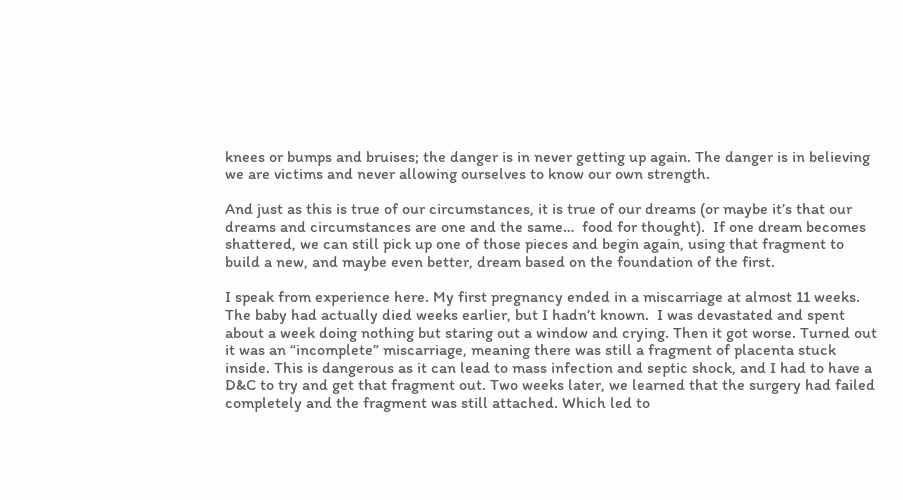knees or bumps and bruises; the danger is in never getting up again. The danger is in believing we are victims and never allowing ourselves to know our own strength.

And just as this is true of our circumstances, it is true of our dreams (or maybe it’s that our dreams and circumstances are one and the same…  food for thought).  If one dream becomes shattered, we can still pick up one of those pieces and begin again, using that fragment to build a new, and maybe even better, dream based on the foundation of the first.

I speak from experience here. My first pregnancy ended in a miscarriage at almost 11 weeks. The baby had actually died weeks earlier, but I hadn’t known.  I was devastated and spent about a week doing nothing but staring out a window and crying. Then it got worse. Turned out it was an “incomplete” miscarriage, meaning there was still a fragment of placenta stuck inside. This is dangerous as it can lead to mass infection and septic shock, and I had to have a D&C to try and get that fragment out. Two weeks later, we learned that the surgery had failed completely and the fragment was still attached. Which led to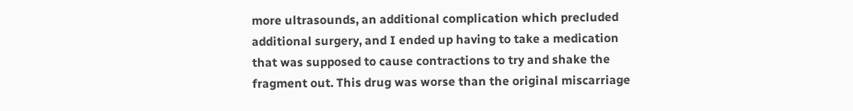more ultrasounds, an additional complication which precluded additional surgery, and I ended up having to take a medication that was supposed to cause contractions to try and shake the fragment out. This drug was worse than the original miscarriage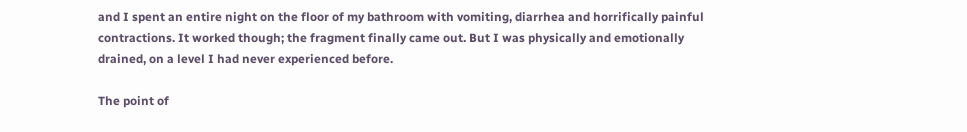and I spent an entire night on the floor of my bathroom with vomiting, diarrhea and horrifically painful contractions. It worked though; the fragment finally came out. But I was physically and emotionally drained, on a level I had never experienced before.

The point of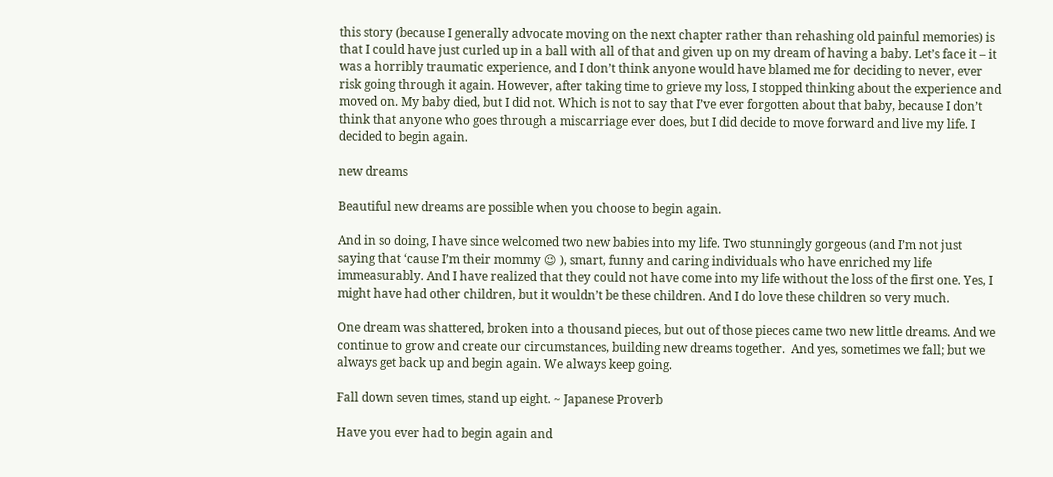this story (because I generally advocate moving on the next chapter rather than rehashing old painful memories) is that I could have just curled up in a ball with all of that and given up on my dream of having a baby. Let’s face it – it was a horribly traumatic experience, and I don’t think anyone would have blamed me for deciding to never, ever risk going through it again. However, after taking time to grieve my loss, I stopped thinking about the experience and moved on. My baby died, but I did not. Which is not to say that I’ve ever forgotten about that baby, because I don’t think that anyone who goes through a miscarriage ever does, but I did decide to move forward and live my life. I decided to begin again.

new dreams

Beautiful new dreams are possible when you choose to begin again.

And in so doing, I have since welcomed two new babies into my life. Two stunningly gorgeous (and I’m not just saying that ‘cause I’m their mommy 😉 ), smart, funny and caring individuals who have enriched my life immeasurably. And I have realized that they could not have come into my life without the loss of the first one. Yes, I might have had other children, but it wouldn’t be these children. And I do love these children so very much.

One dream was shattered, broken into a thousand pieces, but out of those pieces came two new little dreams. And we continue to grow and create our circumstances, building new dreams together.  And yes, sometimes we fall; but we always get back up and begin again. We always keep going.

Fall down seven times, stand up eight. ~ Japanese Proverb

Have you ever had to begin again and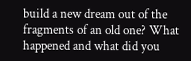build a new dream out of the fragments of an old one? What happened and what did you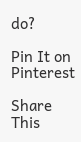do?

Pin It on Pinterest

Share This